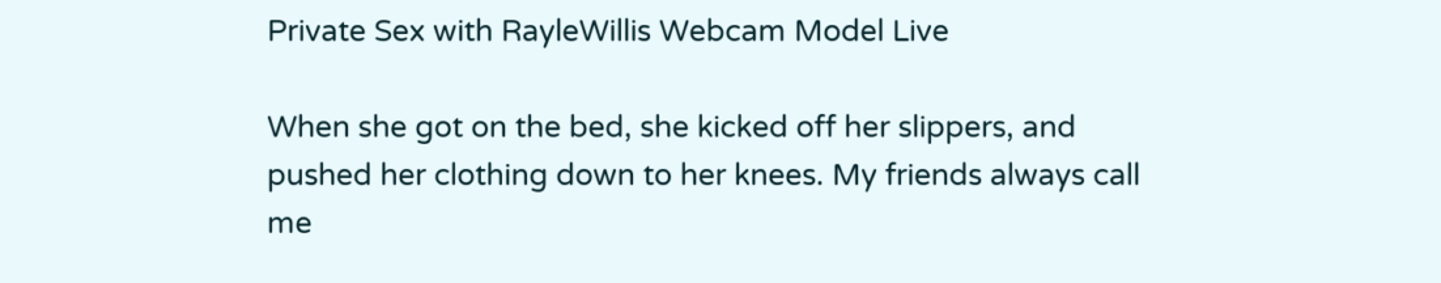Private Sex with RayleWillis Webcam Model Live

When she got on the bed, she kicked off her slippers, and pushed her clothing down to her knees. My friends always call me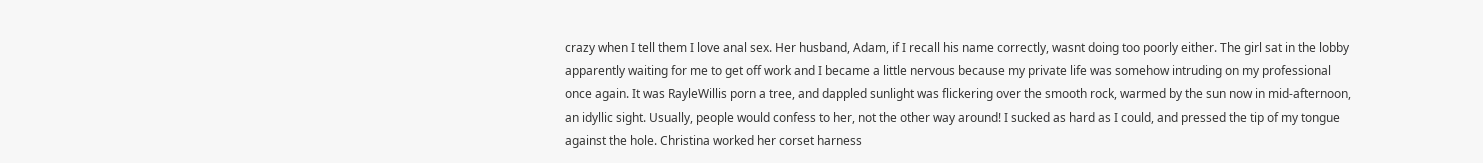crazy when I tell them I love anal sex. Her husband, Adam, if I recall his name correctly, wasnt doing too poorly either. The girl sat in the lobby apparently waiting for me to get off work and I became a little nervous because my private life was somehow intruding on my professional once again. It was RayleWillis porn a tree, and dappled sunlight was flickering over the smooth rock, warmed by the sun now in mid-afternoon, an idyllic sight. Usually, people would confess to her, not the other way around! I sucked as hard as I could, and pressed the tip of my tongue against the hole. Christina worked her corset harness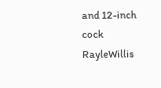and 12-inch cock RayleWillis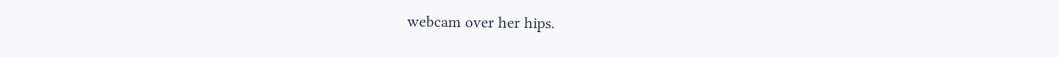webcam over her hips.